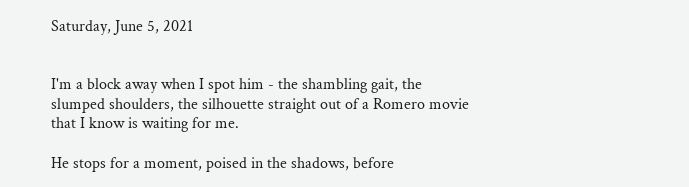Saturday, June 5, 2021


I'm a block away when I spot him - the shambling gait, the slumped shoulders, the silhouette straight out of a Romero movie that I know is waiting for me.

He stops for a moment, poised in the shadows, before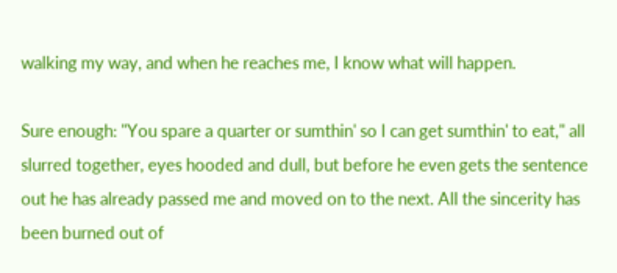walking my way, and when he reaches me, I know what will happen.

Sure enough: "You spare a quarter or sumthin' so I can get sumthin' to eat," all slurred together, eyes hooded and dull, but before he even gets the sentence out he has already passed me and moved on to the next. All the sincerity has been burned out of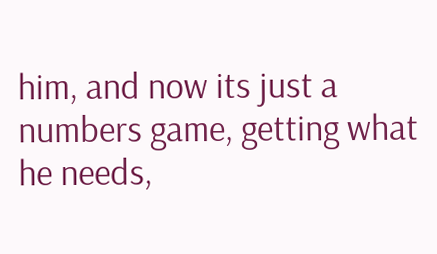him, and now its just a numbers game, getting what he needs,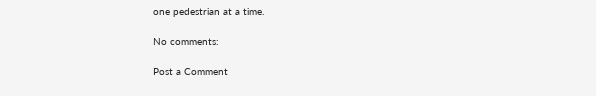one pedestrian at a time.

No comments:

Post a Comment